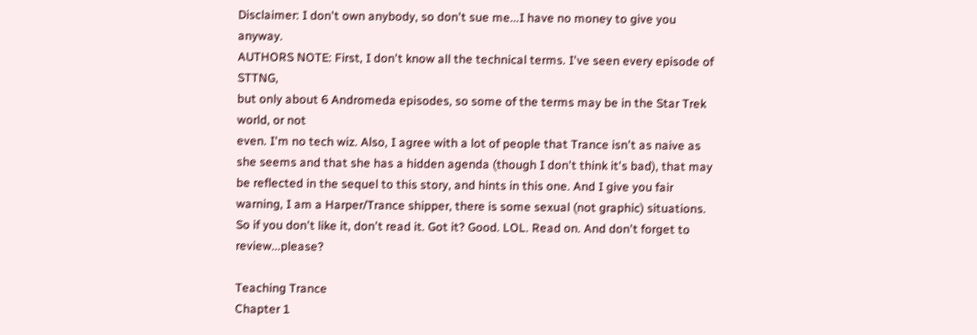Disclaimer: I don't own anybody, so don't sue me...I have no money to give you anyway.
AUTHORS NOTE: First, I don't know all the technical terms. I've seen every episode of STTNG,
but only about 6 Andromeda episodes, so some of the terms may be in the Star Trek world, or not
even. I'm no tech wiz. Also, I agree with a lot of people that Trance isn't as naive as she seems and that she has a hidden agenda (though I don't think it's bad), that may be reflected in the sequel to this story, and hints in this one. And I give you fair warning, I am a Harper/Trance shipper, there is some sexual (not graphic) situations. So if you don't like it, don't read it. Got it? Good. LOL. Read on. And don't forget to review...please?

Teaching Trance
Chapter 1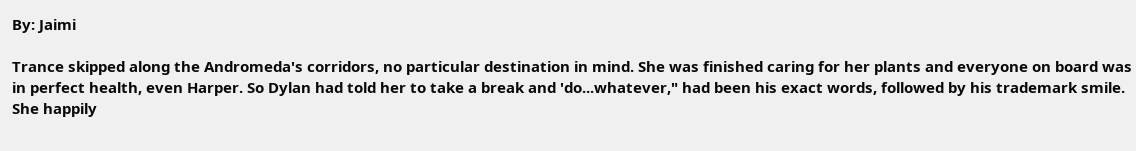By: Jaimi

Trance skipped along the Andromeda's corridors, no particular destination in mind. She was finished caring for her plants and everyone on board was in perfect health, even Harper. So Dylan had told her to take a break and 'do...whatever," had been his exact words, followed by his trademark smile. She happily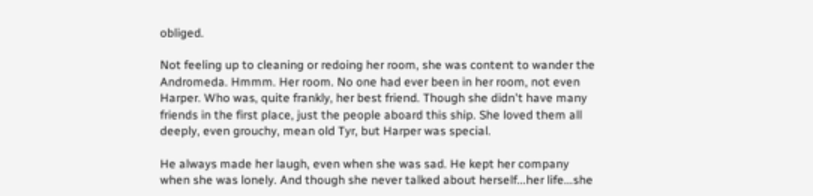obliged.

Not feeling up to cleaning or redoing her room, she was content to wander the Andromeda. Hmmm. Her room. No one had ever been in her room, not even Harper. Who was, quite frankly, her best friend. Though she didn't have many friends in the first place, just the people aboard this ship. She loved them all deeply, even grouchy, mean old Tyr, but Harper was special.

He always made her laugh, even when she was sad. He kept her company when she was lonely. And though she never talked about herself...her life...she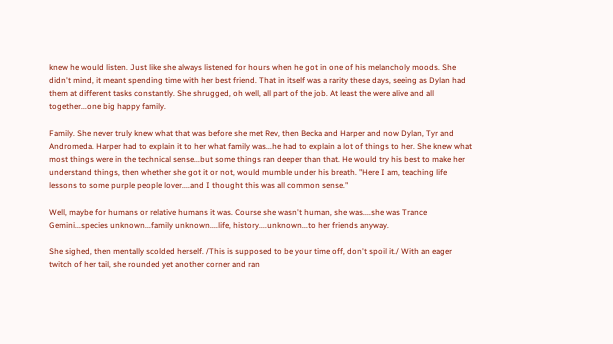knew he would listen. Just like she always listened for hours when he got in one of his melancholy moods. She didn't mind, it meant spending time with her best friend. That in itself was a rarity these days, seeing as Dylan had them at different tasks constantly. She shrugged, oh well, all part of the job. At least the were alive and all together...one big happy family.

Family. She never truly knew what that was before she met Rev, then Becka and Harper and now Dylan, Tyr and Andromeda. Harper had to explain it to her what family was...he had to explain a lot of things to her. She knew what most things were in the technical sense...but some things ran deeper than that. He would try his best to make her understand things, then whether she got it or not, would mumble under his breath. "Here I am, teaching life lessons to some purple people lover....and I thought this was all common sense."

Well, maybe for humans or relative humans it was. Course she wasn't human, she was....she was Trance Gemini...species unknown...family unknown....life, history....unknown...to her friends anyway.

She sighed, then mentally scolded herself. /This is supposed to be your time off, don't spoil it./ With an eager twitch of her tail, she rounded yet another corner and ran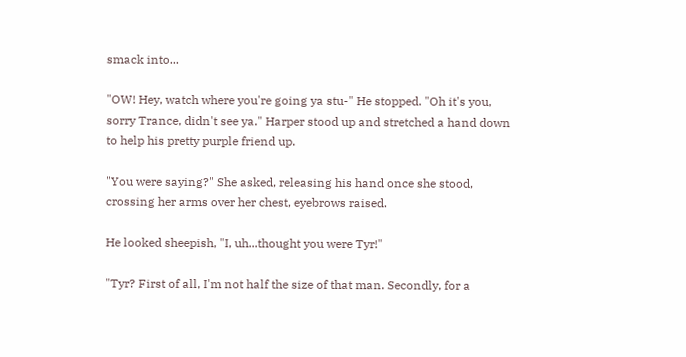smack into...

"OW! Hey, watch where you're going ya stu-" He stopped. "Oh it's you, sorry Trance, didn't see ya." Harper stood up and stretched a hand down to help his pretty purple friend up.

"You were saying?" She asked, releasing his hand once she stood, crossing her arms over her chest, eyebrows raised.

He looked sheepish, "I, uh...thought you were Tyr!"

"Tyr? First of all, I'm not half the size of that man. Secondly, for a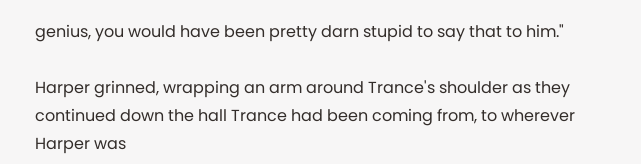genius, you would have been pretty darn stupid to say that to him."

Harper grinned, wrapping an arm around Trance's shoulder as they continued down the hall Trance had been coming from, to wherever Harper was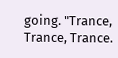going. "Trance, Trance, Trance.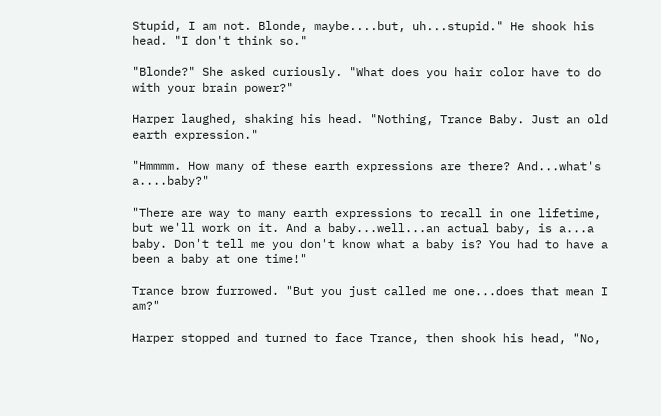Stupid, I am not. Blonde, maybe....but, uh...stupid." He shook his head. "I don't think so."

"Blonde?" She asked curiously. "What does you hair color have to do with your brain power?"

Harper laughed, shaking his head. "Nothing, Trance Baby. Just an old earth expression."

"Hmmmm. How many of these earth expressions are there? And...what's a....baby?"

"There are way to many earth expressions to recall in one lifetime, but we'll work on it. And a baby...well...an actual baby, is a...a baby. Don't tell me you don't know what a baby is? You had to have a been a baby at one time!"

Trance brow furrowed. "But you just called me one...does that mean I am?"

Harper stopped and turned to face Trance, then shook his head, "No,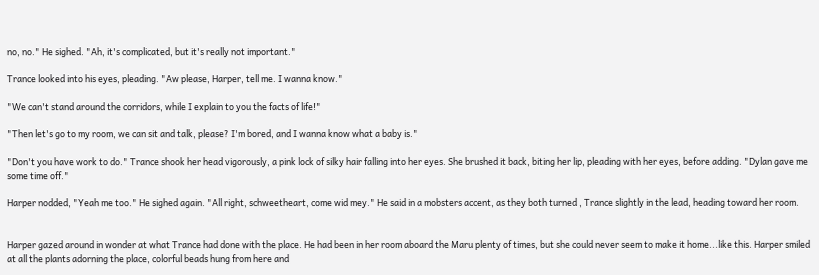no, no." He sighed. "Ah, it's complicated, but it's really not important."

Trance looked into his eyes, pleading. "Aw please, Harper, tell me. I wanna know."

"We can't stand around the corridors, while I explain to you the facts of life!"

"Then let's go to my room, we can sit and talk, please? I'm bored, and I wanna know what a baby is."

"Don't you have work to do." Trance shook her head vigorously, a pink lock of silky hair falling into her eyes. She brushed it back, biting her lip, pleading with her eyes, before adding. "Dylan gave me some time off."

Harper nodded, "Yeah me too." He sighed again. "All right, schweetheart, come wid mey." He said in a mobsters accent, as they both turned , Trance slightly in the lead, heading toward her room.


Harper gazed around in wonder at what Trance had done with the place. He had been in her room aboard the Maru plenty of times, but she could never seem to make it home...like this. Harper smiled at all the plants adorning the place, colorful beads hung from here and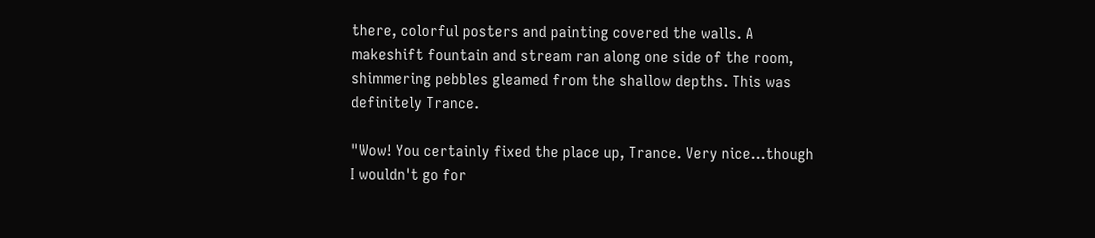there, colorful posters and painting covered the walls. A makeshift fountain and stream ran along one side of the room, shimmering pebbles gleamed from the shallow depths. This was definitely Trance.

"Wow! You certainly fixed the place up, Trance. Very nice...though I wouldn't go for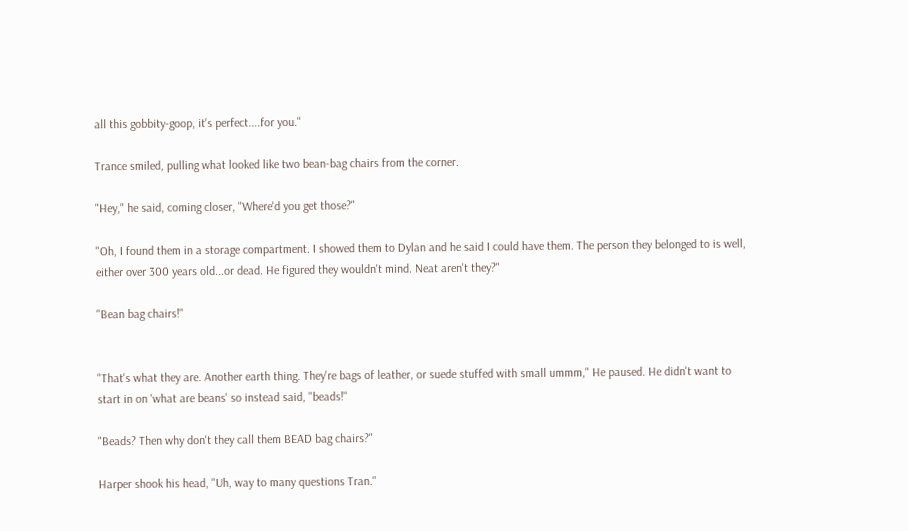all this gobbity-goop, it's perfect....for you."

Trance smiled, pulling what looked like two bean-bag chairs from the corner.

"Hey," he said, coming closer, "Where'd you get those?"

"Oh, I found them in a storage compartment. I showed them to Dylan and he said I could have them. The person they belonged to is well, either over 300 years old...or dead. He figured they wouldn't mind. Neat aren't they?"

"Bean bag chairs!"


"That's what they are. Another earth thing. They're bags of leather, or suede stuffed with small ummm," He paused. He didn't want to start in on 'what are beans' so instead said, "beads!"

"Beads? Then why don't they call them BEAD bag chairs?"

Harper shook his head, "Uh, way to many questions Tran."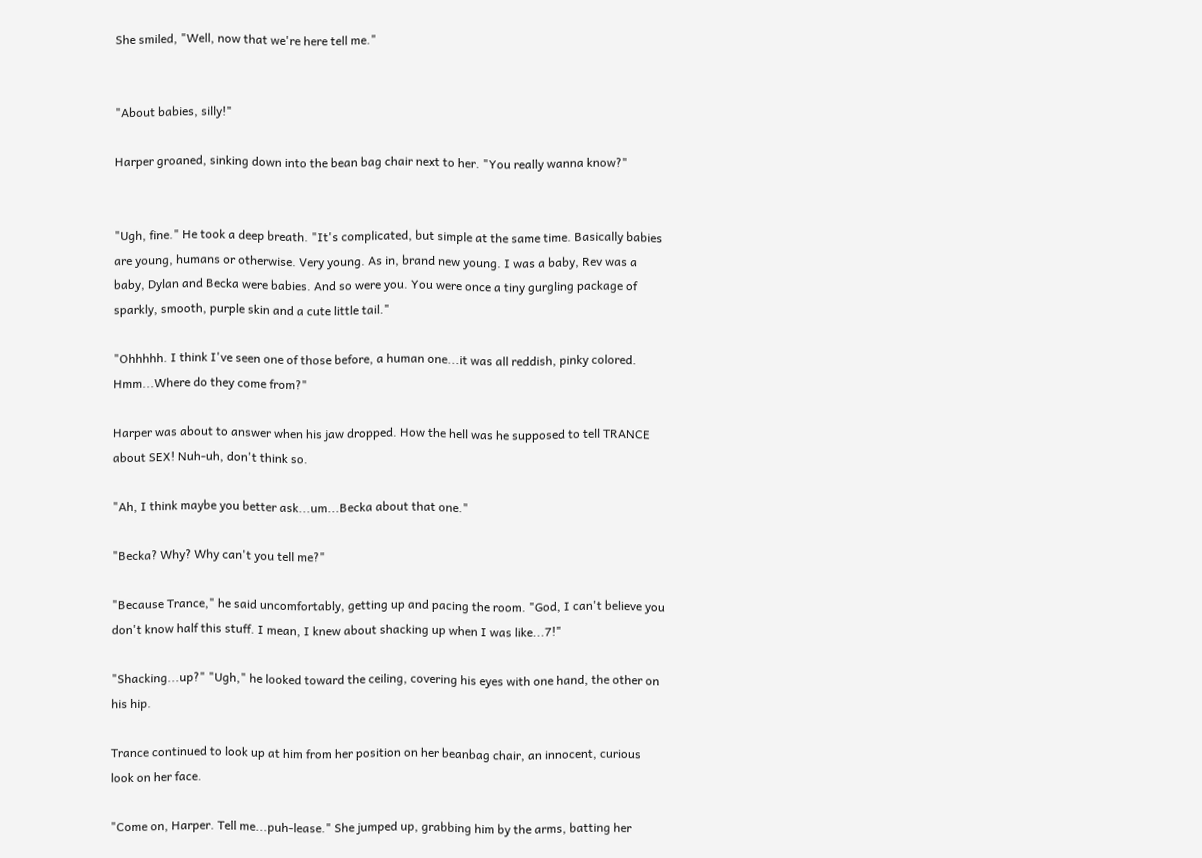She smiled, "Well, now that we're here tell me."


"About babies, silly!"

Harper groaned, sinking down into the bean bag chair next to her. "You really wanna know?"


"Ugh, fine." He took a deep breath. "It's complicated, but simple at the same time. Basically babies are young, humans or otherwise. Very young. As in, brand new young. I was a baby, Rev was a baby, Dylan and Becka were babies. And so were you. You were once a tiny gurgling package of sparkly, smooth, purple skin and a cute little tail."

"Ohhhhh. I think I've seen one of those before, a human one...it was all reddish, pinky colored. Hmm...Where do they come from?"

Harper was about to answer when his jaw dropped. How the hell was he supposed to tell TRANCE about SEX! Nuh-uh, don't think so.

"Ah, I think maybe you better ask...um...Becka about that one."

"Becka? Why? Why can't you tell me?"

"Because Trance," he said uncomfortably, getting up and pacing the room. "God, I can't believe you don't know half this stuff. I mean, I knew about shacking up when I was like...7!"

"Shacking...up?" "Ugh," he looked toward the ceiling, covering his eyes with one hand, the other on his hip.

Trance continued to look up at him from her position on her beanbag chair, an innocent, curious look on her face.

"Come on, Harper. Tell me...puh-lease." She jumped up, grabbing him by the arms, batting her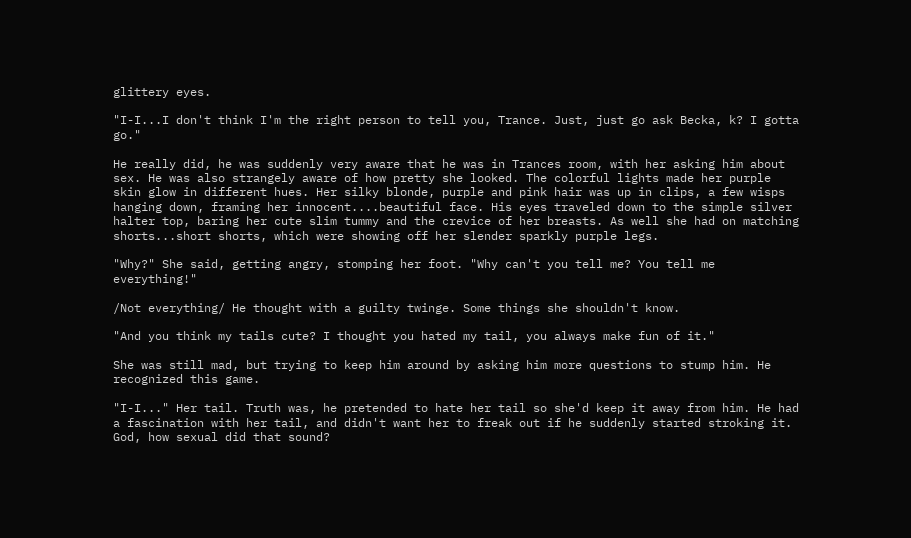glittery eyes.

"I-I...I don't think I'm the right person to tell you, Trance. Just, just go ask Becka, k? I gotta go."

He really did, he was suddenly very aware that he was in Trances room, with her asking him about sex. He was also strangely aware of how pretty she looked. The colorful lights made her purple skin glow in different hues. Her silky blonde, purple and pink hair was up in clips, a few wisps hanging down, framing her innocent....beautiful face. His eyes traveled down to the simple silver halter top, baring her cute slim tummy and the crevice of her breasts. As well she had on matching shorts...short shorts, which were showing off her slender sparkly purple legs.

"Why?" She said, getting angry, stomping her foot. "Why can't you tell me? You tell me everything!"

/Not everything/ He thought with a guilty twinge. Some things she shouldn't know.

"And you think my tails cute? I thought you hated my tail, you always make fun of it."

She was still mad, but trying to keep him around by asking him more questions to stump him. He recognized this game.

"I-I..." Her tail. Truth was, he pretended to hate her tail so she'd keep it away from him. He had a fascination with her tail, and didn't want her to freak out if he suddenly started stroking it. God, how sexual did that sound?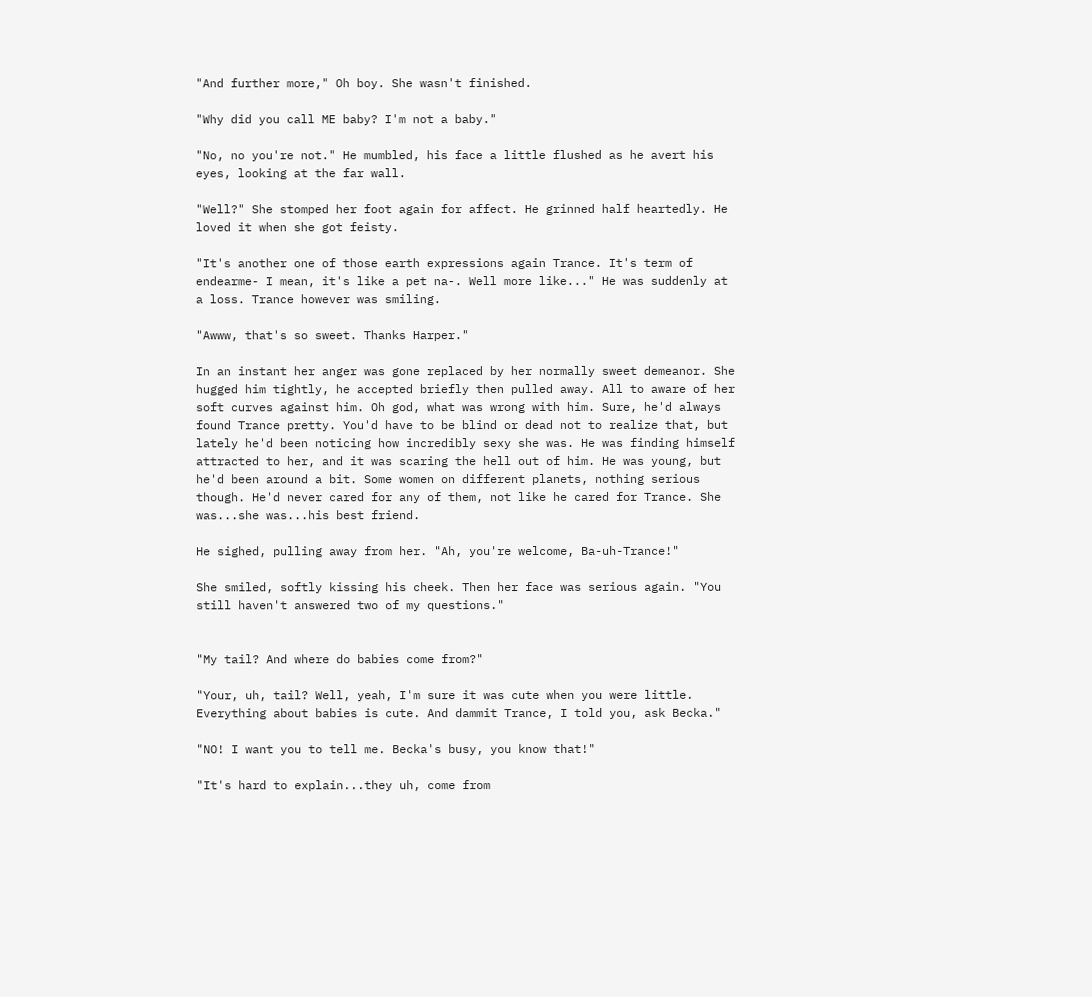"And further more," Oh boy. She wasn't finished.

"Why did you call ME baby? I'm not a baby."

"No, no you're not." He mumbled, his face a little flushed as he avert his eyes, looking at the far wall.

"Well?" She stomped her foot again for affect. He grinned half heartedly. He loved it when she got feisty.

"It's another one of those earth expressions again Trance. It's term of endearme- I mean, it's like a pet na-. Well more like..." He was suddenly at a loss. Trance however was smiling.

"Awww, that's so sweet. Thanks Harper."

In an instant her anger was gone replaced by her normally sweet demeanor. She hugged him tightly, he accepted briefly then pulled away. All to aware of her soft curves against him. Oh god, what was wrong with him. Sure, he'd always found Trance pretty. You'd have to be blind or dead not to realize that, but lately he'd been noticing how incredibly sexy she was. He was finding himself attracted to her, and it was scaring the hell out of him. He was young, but he'd been around a bit. Some women on different planets, nothing serious though. He'd never cared for any of them, not like he cared for Trance. She was...she was...his best friend.

He sighed, pulling away from her. "Ah, you're welcome, Ba-uh-Trance!"

She smiled, softly kissing his cheek. Then her face was serious again. "You still haven't answered two of my questions."


"My tail? And where do babies come from?"

"Your, uh, tail? Well, yeah, I'm sure it was cute when you were little. Everything about babies is cute. And dammit Trance, I told you, ask Becka."

"NO! I want you to tell me. Becka's busy, you know that!"

"It's hard to explain...they uh, come from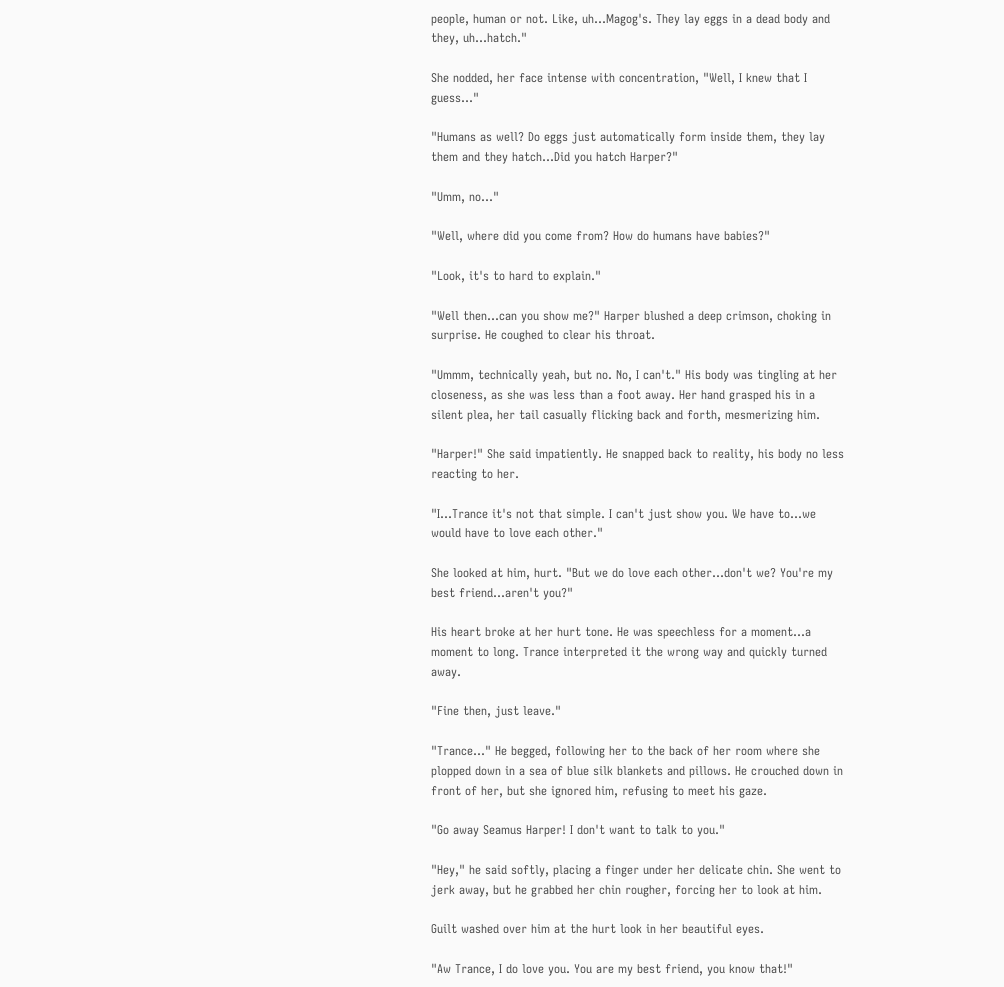people, human or not. Like, uh...Magog's. They lay eggs in a dead body and they, uh...hatch."

She nodded, her face intense with concentration, "Well, I knew that I guess..."

"Humans as well? Do eggs just automatically form inside them, they lay them and they hatch...Did you hatch Harper?"

"Umm, no..."

"Well, where did you come from? How do humans have babies?"

"Look, it's to hard to explain."

"Well then...can you show me?" Harper blushed a deep crimson, choking in surprise. He coughed to clear his throat.

"Ummm, technically yeah, but no. No, I can't." His body was tingling at her closeness, as she was less than a foot away. Her hand grasped his in a silent plea, her tail casually flicking back and forth, mesmerizing him.

"Harper!" She said impatiently. He snapped back to reality, his body no less reacting to her.

"I...Trance it's not that simple. I can't just show you. We have to...we would have to love each other."

She looked at him, hurt. "But we do love each other...don't we? You're my best friend...aren't you?"

His heart broke at her hurt tone. He was speechless for a moment...a moment to long. Trance interpreted it the wrong way and quickly turned away.

"Fine then, just leave."

"Trance..." He begged, following her to the back of her room where she plopped down in a sea of blue silk blankets and pillows. He crouched down in front of her, but she ignored him, refusing to meet his gaze.

"Go away Seamus Harper! I don't want to talk to you."

"Hey," he said softly, placing a finger under her delicate chin. She went to jerk away, but he grabbed her chin rougher, forcing her to look at him.

Guilt washed over him at the hurt look in her beautiful eyes.

"Aw Trance, I do love you. You are my best friend, you know that!"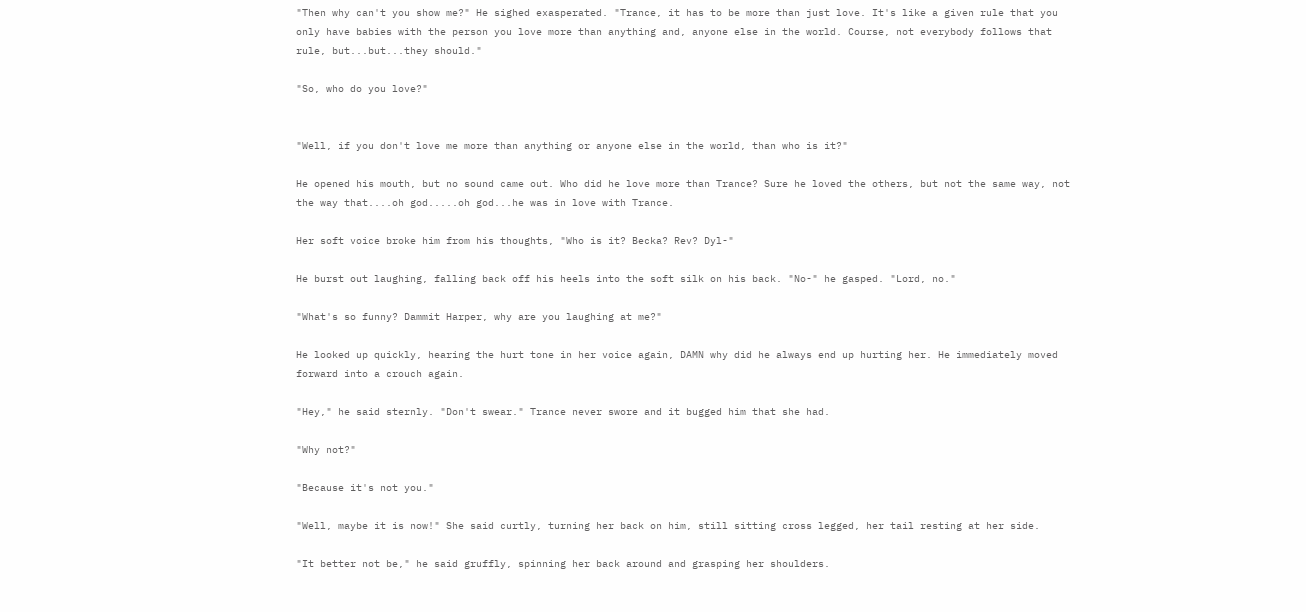"Then why can't you show me?" He sighed exasperated. "Trance, it has to be more than just love. It's like a given rule that you only have babies with the person you love more than anything and, anyone else in the world. Course, not everybody follows that rule, but...but...they should."

"So, who do you love?"


"Well, if you don't love me more than anything or anyone else in the world, than who is it?"

He opened his mouth, but no sound came out. Who did he love more than Trance? Sure he loved the others, but not the same way, not the way that....oh god.....oh god...he was in love with Trance.

Her soft voice broke him from his thoughts, "Who is it? Becka? Rev? Dyl-"

He burst out laughing, falling back off his heels into the soft silk on his back. "No-" he gasped. "Lord, no."

"What's so funny? Dammit Harper, why are you laughing at me?"

He looked up quickly, hearing the hurt tone in her voice again, DAMN why did he always end up hurting her. He immediately moved forward into a crouch again.

"Hey," he said sternly. "Don't swear." Trance never swore and it bugged him that she had.

"Why not?"

"Because it's not you."

"Well, maybe it is now!" She said curtly, turning her back on him, still sitting cross legged, her tail resting at her side.

"It better not be," he said gruffly, spinning her back around and grasping her shoulders.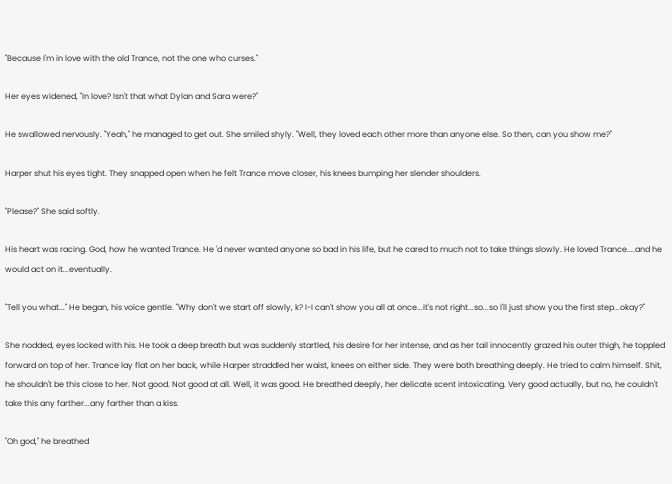"Because I'm in love with the old Trance, not the one who curses."

Her eyes widened, "In love? Isn't that what Dylan and Sara were?"

He swallowed nervously. "Yeah," he managed to get out. She smiled shyly. "Well, they loved each other more than anyone else. So then, can you show me?"

Harper shut his eyes tight. They snapped open when he felt Trance move closer, his knees bumping her slender shoulders.

"Please?" She said softly.

His heart was racing. God, how he wanted Trance. He 'd never wanted anyone so bad in his life, but he cared to much not to take things slowly. He loved Trance....and he would act on it...eventually.

"Tell you what..." He began, his voice gentle. "Why don't we start off slowly, k? I-I can't show you all at once...it's not right...so...so I'll just show you the first step...okay?"

She nodded, eyes locked with his. He took a deep breath but was suddenly startled, his desire for her intense, and as her tail innocently grazed his outer thigh, he toppled forward on top of her. Trance lay flat on her back, while Harper straddled her waist, knees on either side. They were both breathing deeply. He tried to calm himself. Shit, he shouldn't be this close to her. Not good. Not good at all. Well, it was good. He breathed deeply, her delicate scent intoxicating. Very good actually, but no, he couldn't take this any farther...any farther than a kiss.

"Oh god," he breathed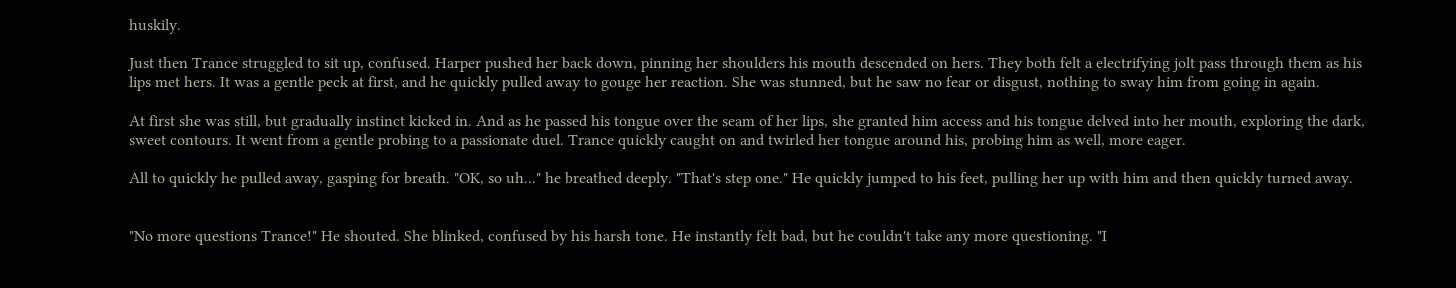huskily.

Just then Trance struggled to sit up, confused. Harper pushed her back down, pinning her shoulders his mouth descended on hers. They both felt a electrifying jolt pass through them as his lips met hers. It was a gentle peck at first, and he quickly pulled away to gouge her reaction. She was stunned, but he saw no fear or disgust, nothing to sway him from going in again.

At first she was still, but gradually instinct kicked in. And as he passed his tongue over the seam of her lips, she granted him access and his tongue delved into her mouth, exploring the dark, sweet contours. It went from a gentle probing to a passionate duel. Trance quickly caught on and twirled her tongue around his, probing him as well, more eager.

All to quickly he pulled away, gasping for breath. "OK, so uh..." he breathed deeply. "That's step one." He quickly jumped to his feet, pulling her up with him and then quickly turned away.


"No more questions Trance!" He shouted. She blinked, confused by his harsh tone. He instantly felt bad, but he couldn't take any more questioning. "I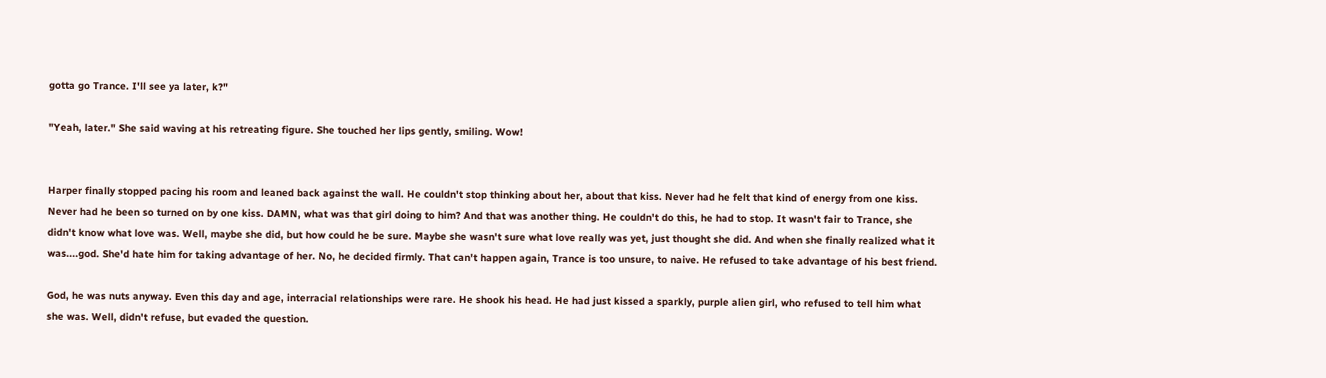gotta go Trance. I'll see ya later, k?"

"Yeah, later." She said waving at his retreating figure. She touched her lips gently, smiling. Wow!


Harper finally stopped pacing his room and leaned back against the wall. He couldn't stop thinking about her, about that kiss. Never had he felt that kind of energy from one kiss. Never had he been so turned on by one kiss. DAMN, what was that girl doing to him? And that was another thing. He couldn't do this, he had to stop. It wasn't fair to Trance, she didn't know what love was. Well, maybe she did, but how could he be sure. Maybe she wasn't sure what love really was yet, just thought she did. And when she finally realized what it was....god. She'd hate him for taking advantage of her. No, he decided firmly. That can't happen again, Trance is too unsure, to naive. He refused to take advantage of his best friend.

God, he was nuts anyway. Even this day and age, interracial relationships were rare. He shook his head. He had just kissed a sparkly, purple alien girl, who refused to tell him what she was. Well, didn't refuse, but evaded the question.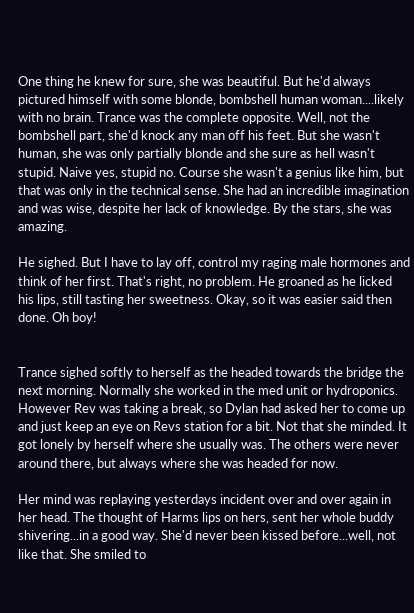One thing he knew for sure, she was beautiful. But he'd always pictured himself with some blonde, bombshell human woman....likely with no brain. Trance was the complete opposite. Well, not the bombshell part, she'd knock any man off his feet. But she wasn't human, she was only partially blonde and she sure as hell wasn't stupid. Naive yes, stupid no. Course she wasn't a genius like him, but that was only in the technical sense. She had an incredible imagination and was wise, despite her lack of knowledge. By the stars, she was amazing.

He sighed. But I have to lay off, control my raging male hormones and think of her first. That's right, no problem. He groaned as he licked his lips, still tasting her sweetness. Okay, so it was easier said then done. Oh boy!


Trance sighed softly to herself as the headed towards the bridge the next morning. Normally she worked in the med unit or hydroponics. However Rev was taking a break, so Dylan had asked her to come up and just keep an eye on Revs station for a bit. Not that she minded. It got lonely by herself where she usually was. The others were never around there, but always where she was headed for now.

Her mind was replaying yesterdays incident over and over again in her head. The thought of Harms lips on hers, sent her whole buddy shivering...in a good way. She'd never been kissed before...well, not like that. She smiled to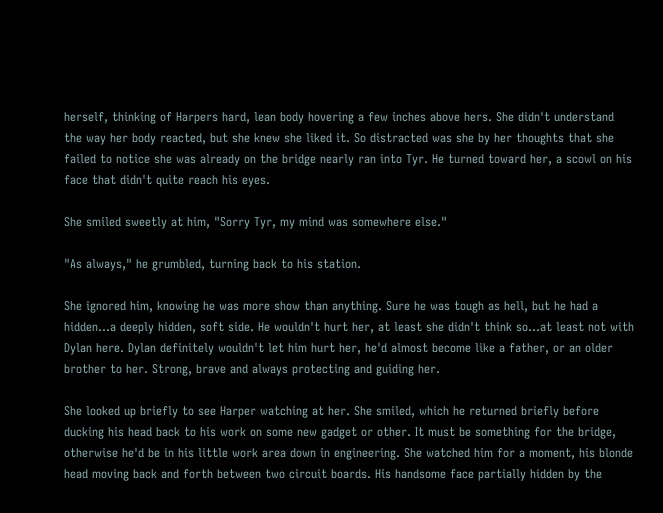herself, thinking of Harpers hard, lean body hovering a few inches above hers. She didn't understand the way her body reacted, but she knew she liked it. So distracted was she by her thoughts that she failed to notice she was already on the bridge nearly ran into Tyr. He turned toward her, a scowl on his face that didn't quite reach his eyes.

She smiled sweetly at him, "Sorry Tyr, my mind was somewhere else."

"As always," he grumbled, turning back to his station.

She ignored him, knowing he was more show than anything. Sure he was tough as hell, but he had a hidden...a deeply hidden, soft side. He wouldn't hurt her, at least she didn't think so...at least not with Dylan here. Dylan definitely wouldn't let him hurt her, he'd almost become like a father, or an older brother to her. Strong, brave and always protecting and guiding her.

She looked up briefly to see Harper watching at her. She smiled, which he returned briefly before ducking his head back to his work on some new gadget or other. It must be something for the bridge, otherwise he'd be in his little work area down in engineering. She watched him for a moment, his blonde head moving back and forth between two circuit boards. His handsome face partially hidden by the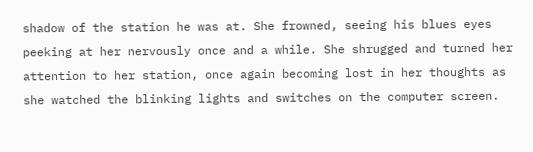shadow of the station he was at. She frowned, seeing his blues eyes peeking at her nervously once and a while. She shrugged and turned her attention to her station, once again becoming lost in her thoughts as she watched the blinking lights and switches on the computer screen.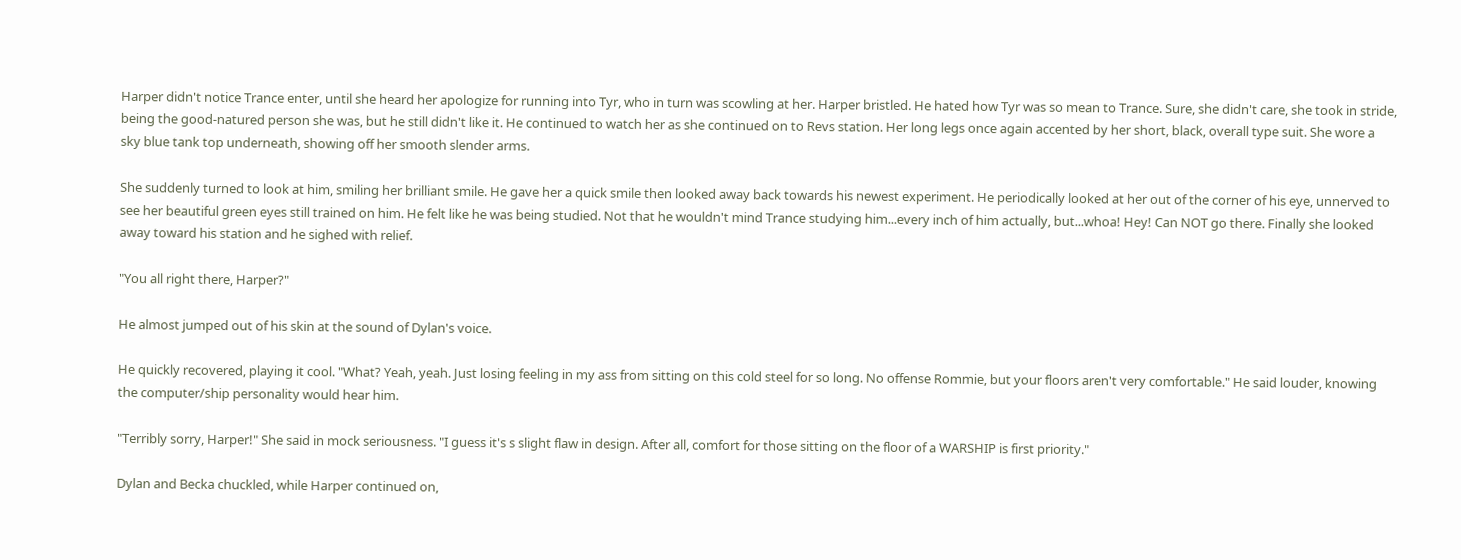Harper didn't notice Trance enter, until she heard her apologize for running into Tyr, who in turn was scowling at her. Harper bristled. He hated how Tyr was so mean to Trance. Sure, she didn't care, she took in stride, being the good-natured person she was, but he still didn't like it. He continued to watch her as she continued on to Revs station. Her long legs once again accented by her short, black, overall type suit. She wore a sky blue tank top underneath, showing off her smooth slender arms.

She suddenly turned to look at him, smiling her brilliant smile. He gave her a quick smile then looked away back towards his newest experiment. He periodically looked at her out of the corner of his eye, unnerved to see her beautiful green eyes still trained on him. He felt like he was being studied. Not that he wouldn't mind Trance studying him...every inch of him actually, but...whoa! Hey! Can NOT go there. Finally she looked away toward his station and he sighed with relief.

"You all right there, Harper?"

He almost jumped out of his skin at the sound of Dylan's voice.

He quickly recovered, playing it cool. "What? Yeah, yeah. Just losing feeling in my ass from sitting on this cold steel for so long. No offense Rommie, but your floors aren't very comfortable." He said louder, knowing the computer/ship personality would hear him.

"Terribly sorry, Harper!" She said in mock seriousness. "I guess it's s slight flaw in design. After all, comfort for those sitting on the floor of a WARSHIP is first priority."

Dylan and Becka chuckled, while Harper continued on,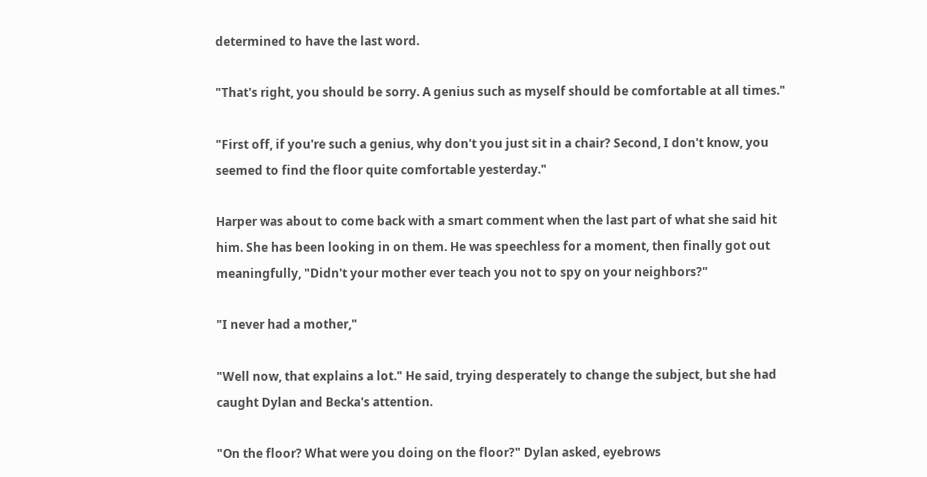determined to have the last word.

"That's right, you should be sorry. A genius such as myself should be comfortable at all times."

"First off, if you're such a genius, why don't you just sit in a chair? Second, I don't know, you seemed to find the floor quite comfortable yesterday."

Harper was about to come back with a smart comment when the last part of what she said hit him. She has been looking in on them. He was speechless for a moment, then finally got out meaningfully, "Didn't your mother ever teach you not to spy on your neighbors?"

"I never had a mother,"

"Well now, that explains a lot." He said, trying desperately to change the subject, but she had caught Dylan and Becka's attention.

"On the floor? What were you doing on the floor?" Dylan asked, eyebrows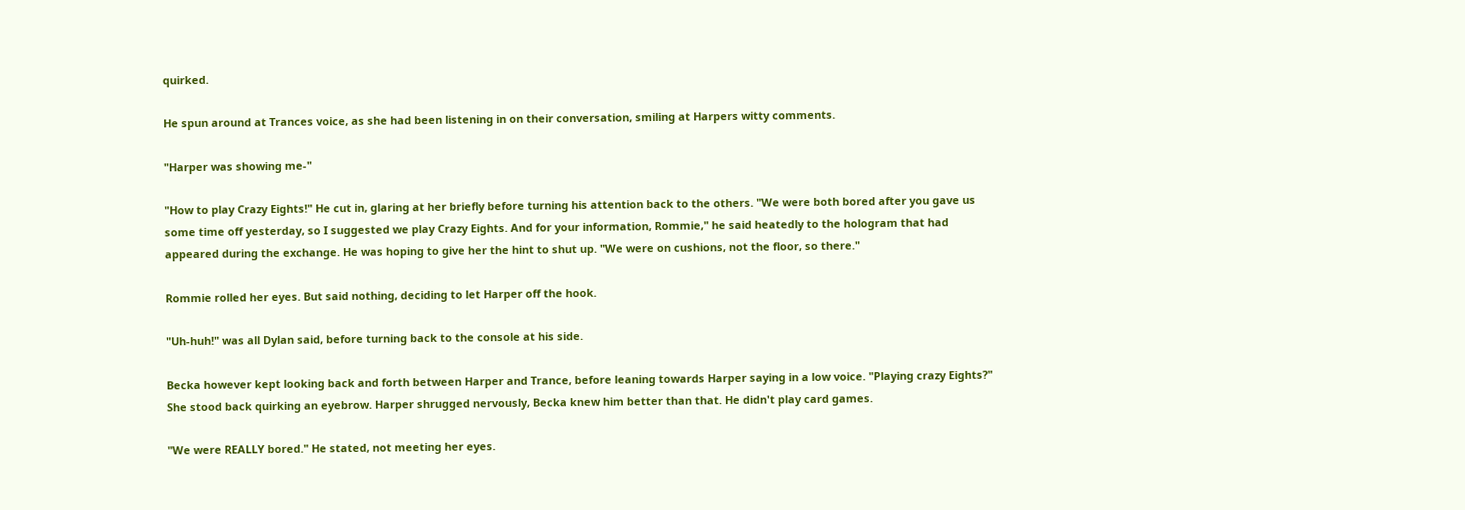quirked.

He spun around at Trances voice, as she had been listening in on their conversation, smiling at Harpers witty comments.

"Harper was showing me-"

"How to play Crazy Eights!" He cut in, glaring at her briefly before turning his attention back to the others. "We were both bored after you gave us some time off yesterday, so I suggested we play Crazy Eights. And for your information, Rommie," he said heatedly to the hologram that had appeared during the exchange. He was hoping to give her the hint to shut up. "We were on cushions, not the floor, so there."

Rommie rolled her eyes. But said nothing, deciding to let Harper off the hook.

"Uh-huh!" was all Dylan said, before turning back to the console at his side.

Becka however kept looking back and forth between Harper and Trance, before leaning towards Harper saying in a low voice. "Playing crazy Eights?" She stood back quirking an eyebrow. Harper shrugged nervously, Becka knew him better than that. He didn't play card games.

"We were REALLY bored." He stated, not meeting her eyes.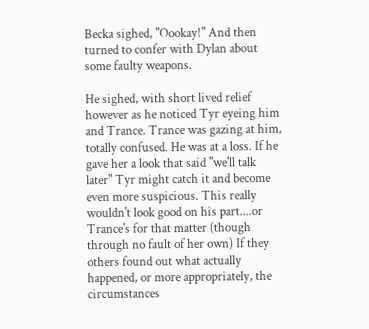Becka sighed, "Oookay!" And then turned to confer with Dylan about some faulty weapons.

He sighed, with short lived relief however as he noticed Tyr eyeing him and Trance. Trance was gazing at him, totally confused. He was at a loss. If he gave her a look that said "we'll talk later" Tyr might catch it and become even more suspicious. This really wouldn't look good on his part....or Trance's for that matter (though through no fault of her own) If they others found out what actually happened, or more appropriately, the circumstances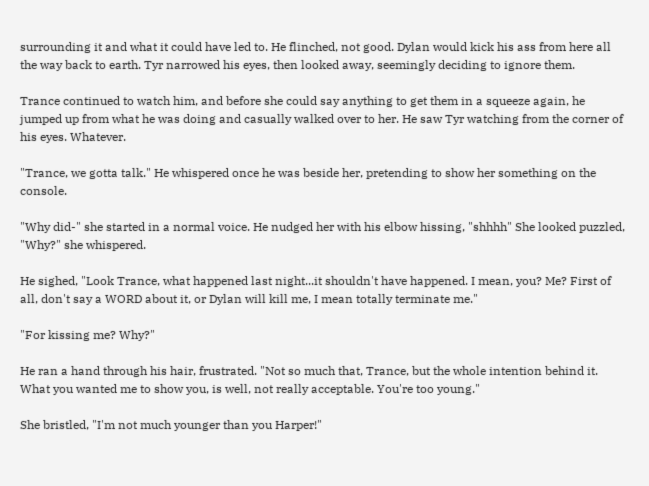surrounding it and what it could have led to. He flinched, not good. Dylan would kick his ass from here all the way back to earth. Tyr narrowed his eyes, then looked away, seemingly deciding to ignore them.

Trance continued to watch him, and before she could say anything to get them in a squeeze again, he jumped up from what he was doing and casually walked over to her. He saw Tyr watching from the corner of his eyes. Whatever.

"Trance, we gotta talk." He whispered once he was beside her, pretending to show her something on the console.

"Why did-" she started in a normal voice. He nudged her with his elbow hissing, "shhhh" She looked puzzled, "Why?" she whispered.

He sighed, "Look Trance, what happened last night...it shouldn't have happened. I mean, you? Me? First of all, don't say a WORD about it, or Dylan will kill me, I mean totally terminate me."

"For kissing me? Why?"

He ran a hand through his hair, frustrated. "Not so much that, Trance, but the whole intention behind it. What you wanted me to show you, is well, not really acceptable. You're too young."

She bristled, "I'm not much younger than you Harper!"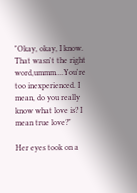"Okay, okay, I know. That wasn't the right word,ummm....You're too inexperienced. I mean, do you really know what love is? I mean true love?"

Her eyes took on a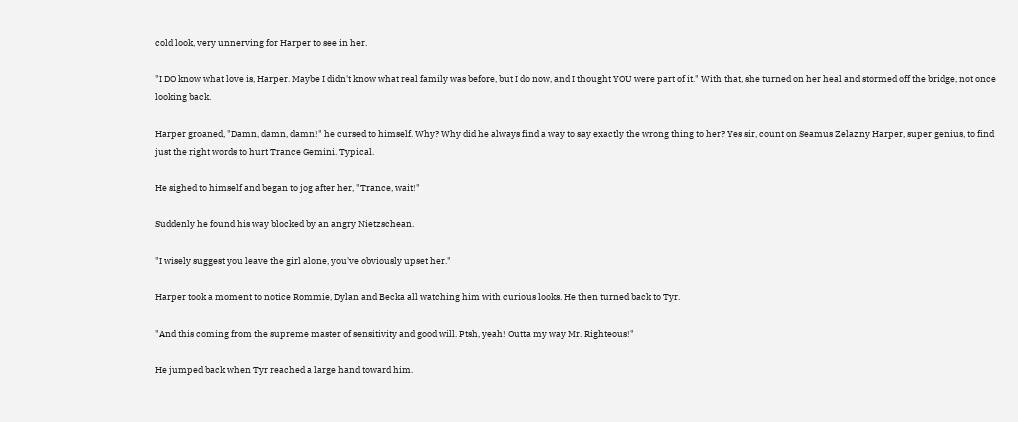cold look, very unnerving for Harper to see in her.

"I DO know what love is, Harper. Maybe I didn't know what real family was before, but I do now, and I thought YOU were part of it." With that, she turned on her heal and stormed off the bridge, not once looking back.

Harper groaned, "Damn, damn, damn!" he cursed to himself. Why? Why did he always find a way to say exactly the wrong thing to her? Yes sir, count on Seamus Zelazny Harper, super genius, to find just the right words to hurt Trance Gemini. Typical.

He sighed to himself and began to jog after her, "Trance, wait!"

Suddenly he found his way blocked by an angry Nietzschean.

"I wisely suggest you leave the girl alone, you've obviously upset her."

Harper took a moment to notice Rommie, Dylan and Becka all watching him with curious looks. He then turned back to Tyr.

"And this coming from the supreme master of sensitivity and good will. Ptsh, yeah! Outta my way Mr. Righteous!"

He jumped back when Tyr reached a large hand toward him.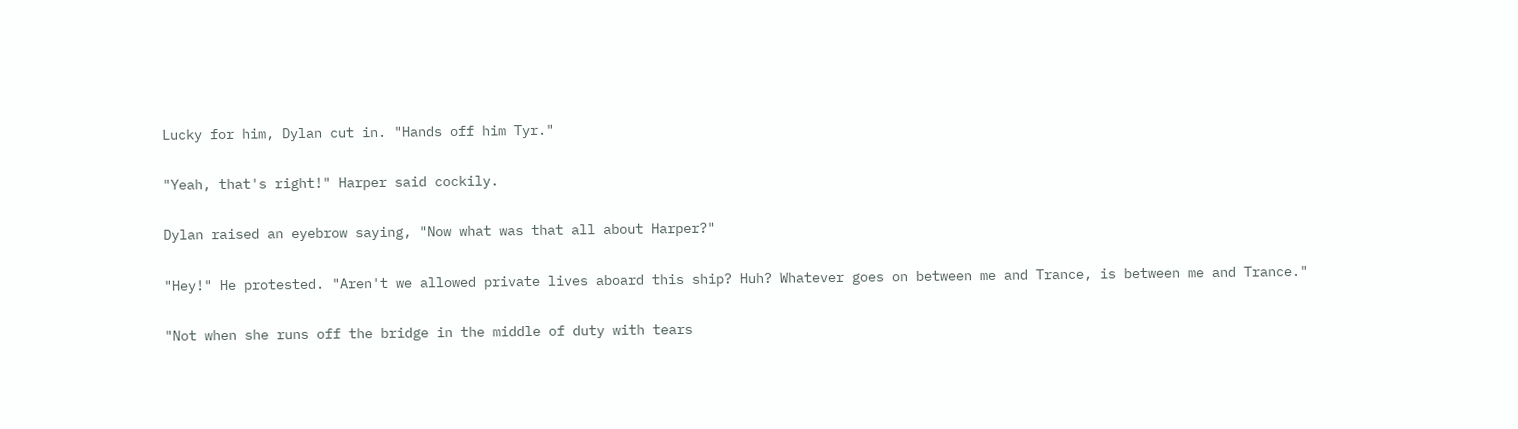Lucky for him, Dylan cut in. "Hands off him Tyr."

"Yeah, that's right!" Harper said cockily.

Dylan raised an eyebrow saying, "Now what was that all about Harper?"

"Hey!" He protested. "Aren't we allowed private lives aboard this ship? Huh? Whatever goes on between me and Trance, is between me and Trance."

"Not when she runs off the bridge in the middle of duty with tears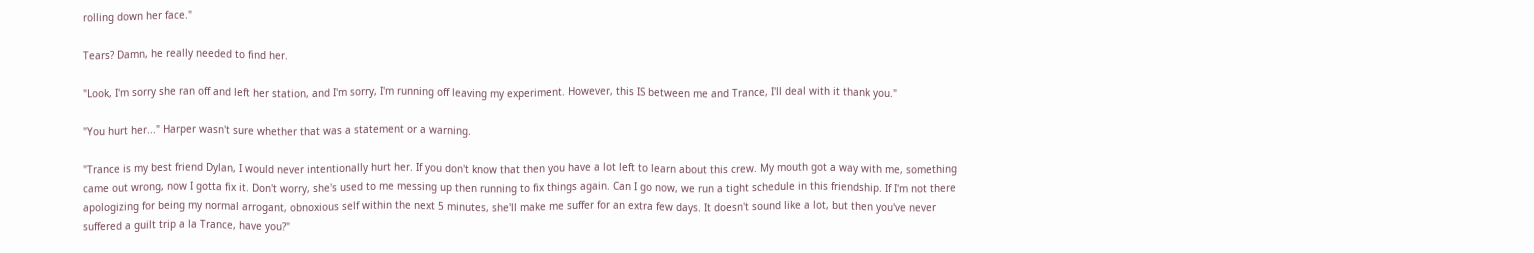rolling down her face."

Tears? Damn, he really needed to find her.

"Look, I'm sorry she ran off and left her station, and I'm sorry, I'm running off leaving my experiment. However, this IS between me and Trance, I'll deal with it thank you."

"You hurt her..." Harper wasn't sure whether that was a statement or a warning.

"Trance is my best friend Dylan, I would never intentionally hurt her. If you don't know that then you have a lot left to learn about this crew. My mouth got a way with me, something came out wrong, now I gotta fix it. Don't worry, she's used to me messing up then running to fix things again. Can I go now, we run a tight schedule in this friendship. If I'm not there apologizing for being my normal arrogant, obnoxious self within the next 5 minutes, she'll make me suffer for an extra few days. It doesn't sound like a lot, but then you've never suffered a guilt trip a la Trance, have you?"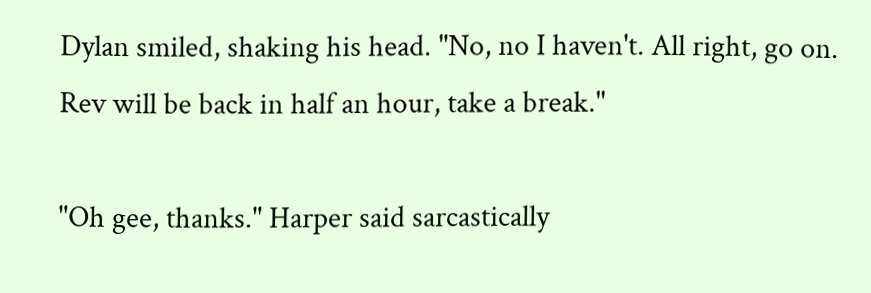Dylan smiled, shaking his head. "No, no I haven't. All right, go on. Rev will be back in half an hour, take a break."

"Oh gee, thanks." Harper said sarcastically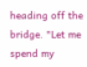heading off the bridge. "Let me spend my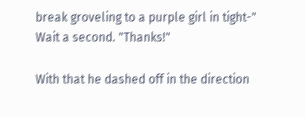break groveling to a purple girl in tight-" Wait a second. "Thanks!"

With that he dashed off in the direction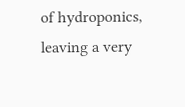of hydroponics, leaving a very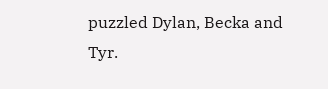puzzled Dylan, Becka and Tyr.